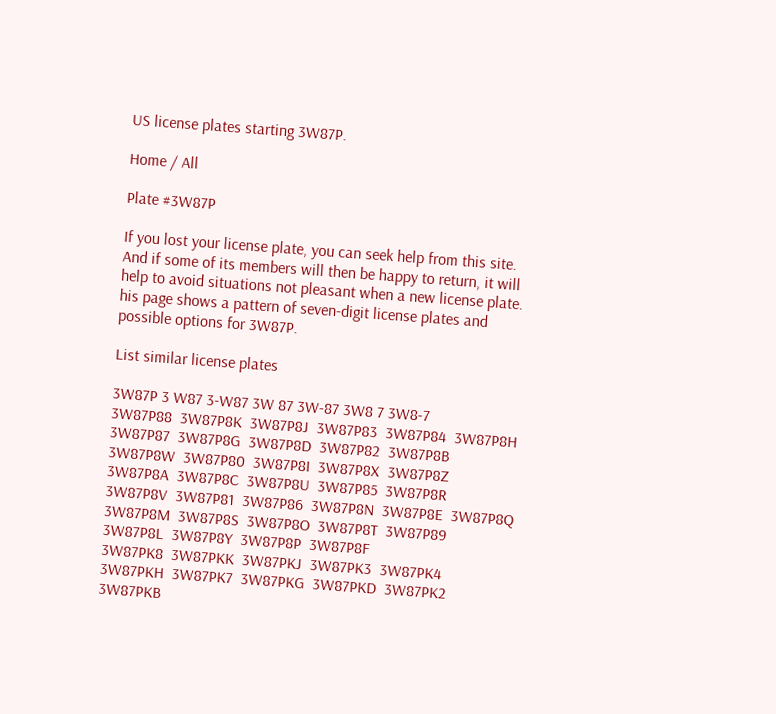US license plates starting 3W87P.

Home / All

Plate #3W87P

If you lost your license plate, you can seek help from this site. And if some of its members will then be happy to return, it will help to avoid situations not pleasant when a new license plate. his page shows a pattern of seven-digit license plates and possible options for 3W87P.

List similar license plates

3W87P 3 W87 3-W87 3W 87 3W-87 3W8 7 3W8-7
3W87P88  3W87P8K  3W87P8J  3W87P83  3W87P84  3W87P8H  3W87P87  3W87P8G  3W87P8D  3W87P82  3W87P8B  3W87P8W  3W87P80  3W87P8I  3W87P8X  3W87P8Z  3W87P8A  3W87P8C  3W87P8U  3W87P85  3W87P8R  3W87P8V  3W87P81  3W87P86  3W87P8N  3W87P8E  3W87P8Q  3W87P8M  3W87P8S  3W87P8O  3W87P8T  3W87P89  3W87P8L  3W87P8Y  3W87P8P  3W87P8F
3W87PK8  3W87PKK  3W87PKJ  3W87PK3  3W87PK4  3W87PKH  3W87PK7  3W87PKG  3W87PKD  3W87PK2  3W87PKB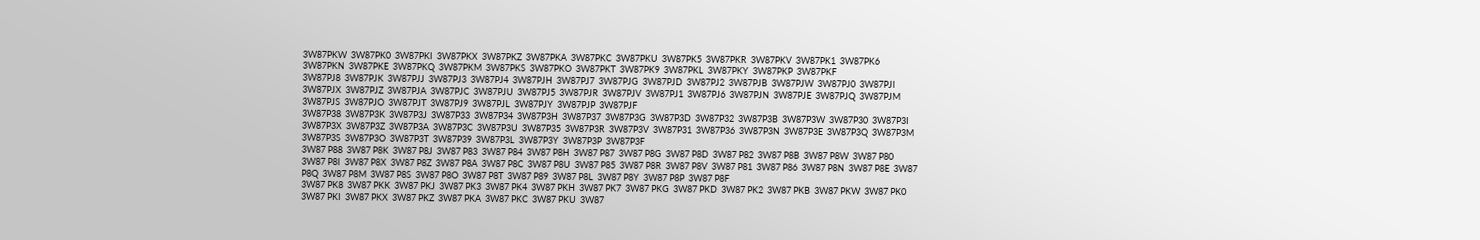3W87PKW  3W87PK0  3W87PKI  3W87PKX  3W87PKZ  3W87PKA  3W87PKC  3W87PKU  3W87PK5  3W87PKR  3W87PKV  3W87PK1  3W87PK6  3W87PKN  3W87PKE  3W87PKQ  3W87PKM  3W87PKS  3W87PKO  3W87PKT  3W87PK9  3W87PKL  3W87PKY  3W87PKP  3W87PKF
3W87PJ8  3W87PJK  3W87PJJ  3W87PJ3  3W87PJ4  3W87PJH  3W87PJ7  3W87PJG  3W87PJD  3W87PJ2  3W87PJB  3W87PJW  3W87PJ0  3W87PJI  3W87PJX  3W87PJZ  3W87PJA  3W87PJC  3W87PJU  3W87PJ5  3W87PJR  3W87PJV  3W87PJ1  3W87PJ6  3W87PJN  3W87PJE  3W87PJQ  3W87PJM  3W87PJS  3W87PJO  3W87PJT  3W87PJ9  3W87PJL  3W87PJY  3W87PJP  3W87PJF
3W87P38  3W87P3K  3W87P3J  3W87P33  3W87P34  3W87P3H  3W87P37  3W87P3G  3W87P3D  3W87P32  3W87P3B  3W87P3W  3W87P30  3W87P3I  3W87P3X  3W87P3Z  3W87P3A  3W87P3C  3W87P3U  3W87P35  3W87P3R  3W87P3V  3W87P31  3W87P36  3W87P3N  3W87P3E  3W87P3Q  3W87P3M  3W87P3S  3W87P3O  3W87P3T  3W87P39  3W87P3L  3W87P3Y  3W87P3P  3W87P3F
3W87 P88  3W87 P8K  3W87 P8J  3W87 P83  3W87 P84  3W87 P8H  3W87 P87  3W87 P8G  3W87 P8D  3W87 P82  3W87 P8B  3W87 P8W  3W87 P80  3W87 P8I  3W87 P8X  3W87 P8Z  3W87 P8A  3W87 P8C  3W87 P8U  3W87 P85  3W87 P8R  3W87 P8V  3W87 P81  3W87 P86  3W87 P8N  3W87 P8E  3W87 P8Q  3W87 P8M  3W87 P8S  3W87 P8O  3W87 P8T  3W87 P89  3W87 P8L  3W87 P8Y  3W87 P8P  3W87 P8F
3W87 PK8  3W87 PKK  3W87 PKJ  3W87 PK3  3W87 PK4  3W87 PKH  3W87 PK7  3W87 PKG  3W87 PKD  3W87 PK2  3W87 PKB  3W87 PKW  3W87 PK0  3W87 PKI  3W87 PKX  3W87 PKZ  3W87 PKA  3W87 PKC  3W87 PKU  3W87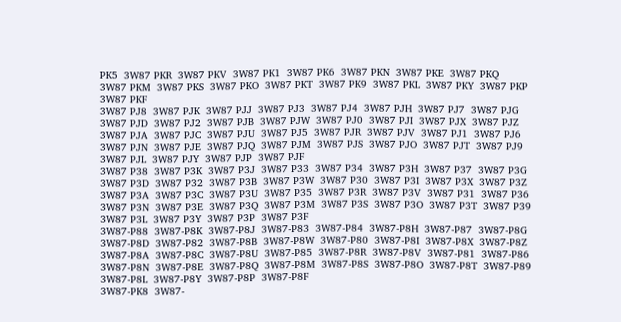PK5  3W87 PKR  3W87 PKV  3W87 PK1  3W87 PK6  3W87 PKN  3W87 PKE  3W87 PKQ  3W87 PKM  3W87 PKS  3W87 PKO  3W87 PKT  3W87 PK9  3W87 PKL  3W87 PKY  3W87 PKP  3W87 PKF
3W87 PJ8  3W87 PJK  3W87 PJJ  3W87 PJ3  3W87 PJ4  3W87 PJH  3W87 PJ7  3W87 PJG  3W87 PJD  3W87 PJ2  3W87 PJB  3W87 PJW  3W87 PJ0  3W87 PJI  3W87 PJX  3W87 PJZ  3W87 PJA  3W87 PJC  3W87 PJU  3W87 PJ5  3W87 PJR  3W87 PJV  3W87 PJ1  3W87 PJ6  3W87 PJN  3W87 PJE  3W87 PJQ  3W87 PJM  3W87 PJS  3W87 PJO  3W87 PJT  3W87 PJ9  3W87 PJL  3W87 PJY  3W87 PJP  3W87 PJF
3W87 P38  3W87 P3K  3W87 P3J  3W87 P33  3W87 P34  3W87 P3H  3W87 P37  3W87 P3G  3W87 P3D  3W87 P32  3W87 P3B  3W87 P3W  3W87 P30  3W87 P3I  3W87 P3X  3W87 P3Z  3W87 P3A  3W87 P3C  3W87 P3U  3W87 P35  3W87 P3R  3W87 P3V  3W87 P31  3W87 P36  3W87 P3N  3W87 P3E  3W87 P3Q  3W87 P3M  3W87 P3S  3W87 P3O  3W87 P3T  3W87 P39  3W87 P3L  3W87 P3Y  3W87 P3P  3W87 P3F
3W87-P88  3W87-P8K  3W87-P8J  3W87-P83  3W87-P84  3W87-P8H  3W87-P87  3W87-P8G  3W87-P8D  3W87-P82  3W87-P8B  3W87-P8W  3W87-P80  3W87-P8I  3W87-P8X  3W87-P8Z  3W87-P8A  3W87-P8C  3W87-P8U  3W87-P85  3W87-P8R  3W87-P8V  3W87-P81  3W87-P86  3W87-P8N  3W87-P8E  3W87-P8Q  3W87-P8M  3W87-P8S  3W87-P8O  3W87-P8T  3W87-P89  3W87-P8L  3W87-P8Y  3W87-P8P  3W87-P8F
3W87-PK8  3W87-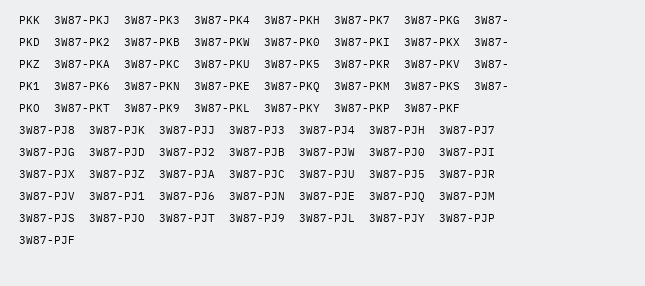PKK  3W87-PKJ  3W87-PK3  3W87-PK4  3W87-PKH  3W87-PK7  3W87-PKG  3W87-PKD  3W87-PK2  3W87-PKB  3W87-PKW  3W87-PK0  3W87-PKI  3W87-PKX  3W87-PKZ  3W87-PKA  3W87-PKC  3W87-PKU  3W87-PK5  3W87-PKR  3W87-PKV  3W87-PK1  3W87-PK6  3W87-PKN  3W87-PKE  3W87-PKQ  3W87-PKM  3W87-PKS  3W87-PKO  3W87-PKT  3W87-PK9  3W87-PKL  3W87-PKY  3W87-PKP  3W87-PKF
3W87-PJ8  3W87-PJK  3W87-PJJ  3W87-PJ3  3W87-PJ4  3W87-PJH  3W87-PJ7  3W87-PJG  3W87-PJD  3W87-PJ2  3W87-PJB  3W87-PJW  3W87-PJ0  3W87-PJI  3W87-PJX  3W87-PJZ  3W87-PJA  3W87-PJC  3W87-PJU  3W87-PJ5  3W87-PJR  3W87-PJV  3W87-PJ1  3W87-PJ6  3W87-PJN  3W87-PJE  3W87-PJQ  3W87-PJM  3W87-PJS  3W87-PJO  3W87-PJT  3W87-PJ9  3W87-PJL  3W87-PJY  3W87-PJP  3W87-PJF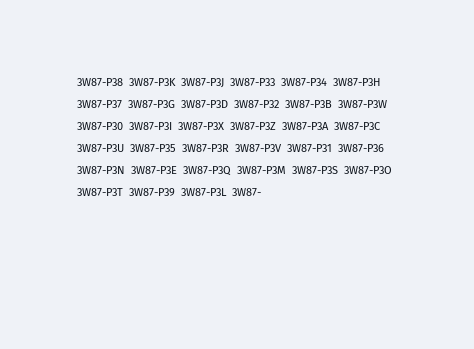3W87-P38  3W87-P3K  3W87-P3J  3W87-P33  3W87-P34  3W87-P3H  3W87-P37  3W87-P3G  3W87-P3D  3W87-P32  3W87-P3B  3W87-P3W  3W87-P30  3W87-P3I  3W87-P3X  3W87-P3Z  3W87-P3A  3W87-P3C  3W87-P3U  3W87-P35  3W87-P3R  3W87-P3V  3W87-P31  3W87-P36  3W87-P3N  3W87-P3E  3W87-P3Q  3W87-P3M  3W87-P3S  3W87-P3O  3W87-P3T  3W87-P39  3W87-P3L  3W87-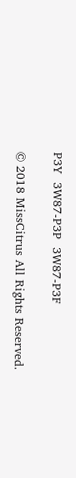P3Y  3W87-P3P  3W87-P3F

© 2018 MissCitrus All Rights Reserved.